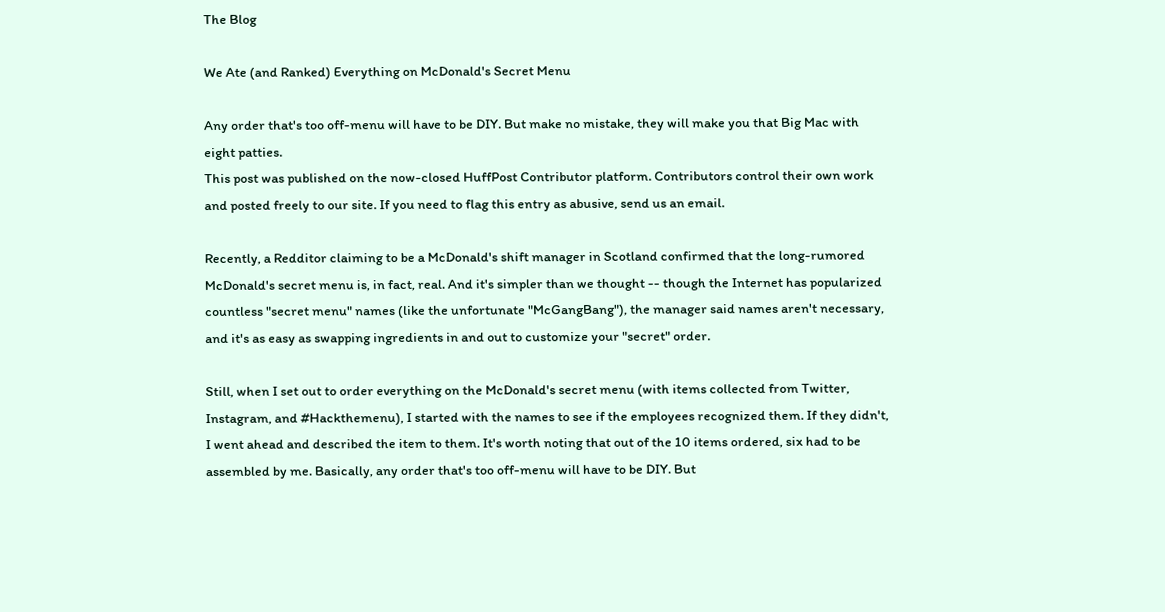The Blog

We Ate (and Ranked) Everything on McDonald's Secret Menu

Any order that's too off-menu will have to be DIY. But make no mistake, they will make you that Big Mac with eight patties.
This post was published on the now-closed HuffPost Contributor platform. Contributors control their own work and posted freely to our site. If you need to flag this entry as abusive, send us an email.

Recently, a Redditor claiming to be a McDonald's shift manager in Scotland confirmed that the long-rumored McDonald's secret menu is, in fact, real. And it's simpler than we thought -- though the Internet has popularized countless "secret menu" names (like the unfortunate "McGangBang"), the manager said names aren't necessary, and it's as easy as swapping ingredients in and out to customize your "secret" order.

Still, when I set out to order everything on the McDonald's secret menu (with items collected from Twitter, Instagram, and #Hackthemenu), I started with the names to see if the employees recognized them. If they didn't, I went ahead and described the item to them. It's worth noting that out of the 10 items ordered, six had to be assembled by me. Basically, any order that's too off-menu will have to be DIY. But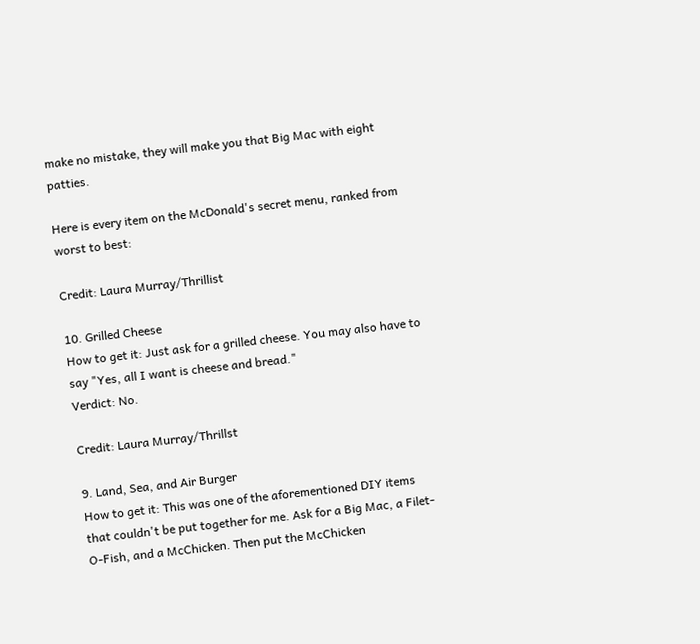make no mistake, they will make you that Big Mac with eight patties.

Here is every item on the McDonald's secret menu, ranked from worst to best:

Credit: Laura Murray/Thrillist

10. Grilled Cheese
How to get it: Just ask for a grilled cheese. You may also have to say "Yes, all I want is cheese and bread."
Verdict: No.

Credit: Laura Murray/Thrillst

9. Land, Sea, and Air Burger
How to get it: This was one of the aforementioned DIY items that couldn't be put together for me. Ask for a Big Mac, a Filet-O-Fish, and a McChicken. Then put the McChicken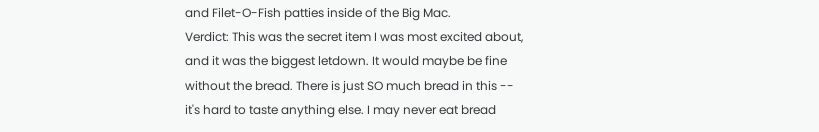and Filet-O-Fish patties inside of the Big Mac.
Verdict: This was the secret item I was most excited about, and it was the biggest letdown. It would maybe be fine without the bread. There is just SO much bread in this -- it's hard to taste anything else. I may never eat bread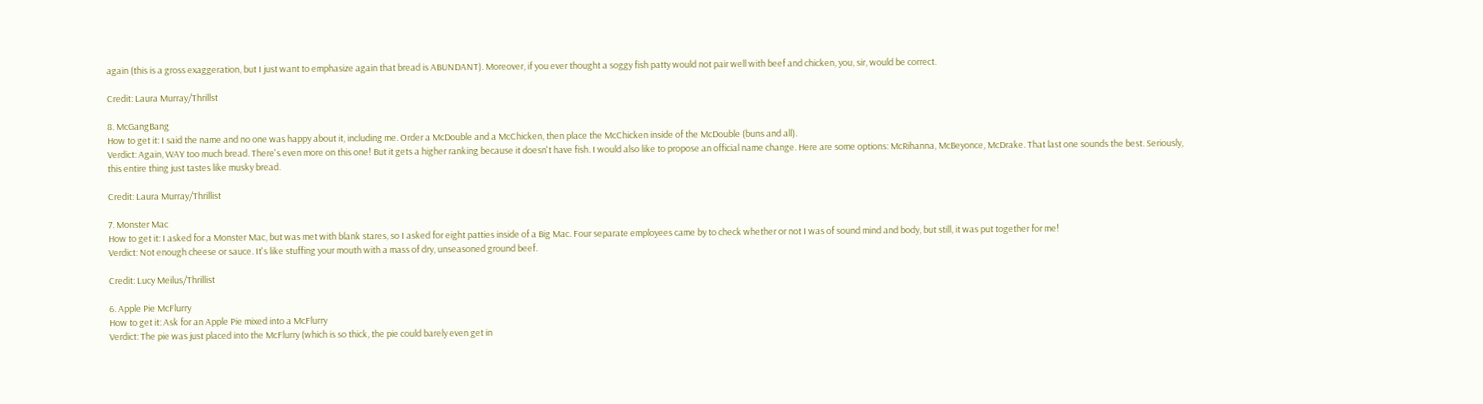again (this is a gross exaggeration, but I just want to emphasize again that bread is ABUNDANT). Moreover, if you ever thought a soggy fish patty would not pair well with beef and chicken, you, sir, would be correct.

Credit: Laura Murray/Thrillst

8. McGangBang
How to get it: I said the name and no one was happy about it, including me. Order a McDouble and a McChicken, then place the McChicken inside of the McDouble (buns and all).
Verdict: Again, WAY too much bread. There's even more on this one! But it gets a higher ranking because it doesn't have fish. I would also like to propose an official name change. Here are some options: McRihanna, McBeyonce, McDrake. That last one sounds the best. Seriously, this entire thing just tastes like musky bread.

Credit: Laura Murray/Thrillist

7. Monster Mac
How to get it: I asked for a Monster Mac, but was met with blank stares, so I asked for eight patties inside of a Big Mac. Four separate employees came by to check whether or not I was of sound mind and body, but still, it was put together for me!
Verdict: Not enough cheese or sauce. It's like stuffing your mouth with a mass of dry, unseasoned ground beef.

Credit: Lucy Meilus/Thrillist

6. Apple Pie McFlurry
How to get it: Ask for an Apple Pie mixed into a McFlurry
Verdict: The pie was just placed into the McFlurry (which is so thick, the pie could barely even get in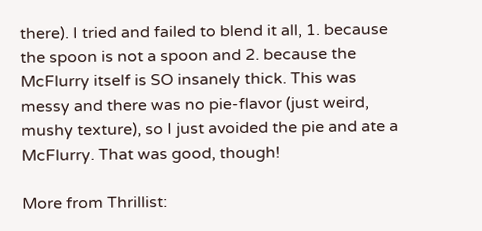there). I tried and failed to blend it all, 1. because the spoon is not a spoon and 2. because the McFlurry itself is SO insanely thick. This was messy and there was no pie-flavor (just weird, mushy texture), so I just avoided the pie and ate a McFlurry. That was good, though!

More from Thrillist: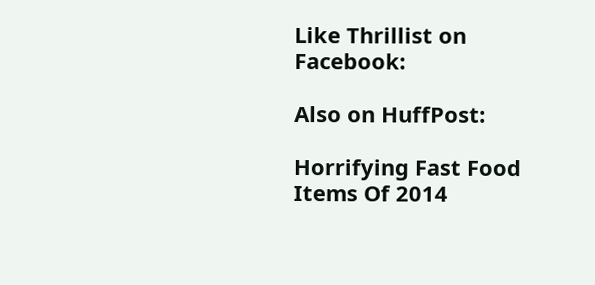Like Thrillist on Facebook:

Also on HuffPost:

Horrifying Fast Food Items Of 2014